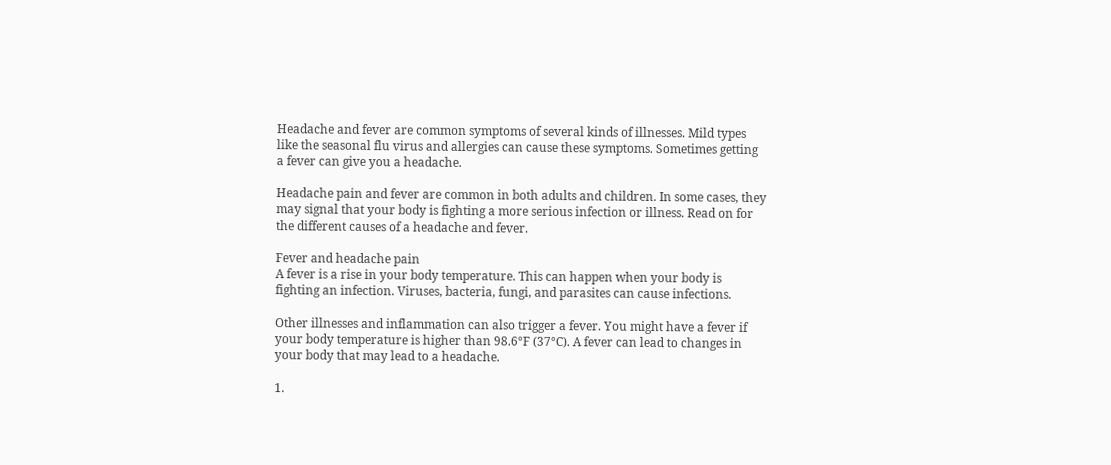Headache and fever are common symptoms of several kinds of illnesses. Mild types like the seasonal flu virus and allergies can cause these symptoms. Sometimes getting a fever can give you a headache.

Headache pain and fever are common in both adults and children. In some cases, they may signal that your body is fighting a more serious infection or illness. Read on for the different causes of a headache and fever.

Fever and headache pain
A fever is a rise in your body temperature. This can happen when your body is fighting an infection. Viruses, bacteria, fungi, and parasites can cause infections.

Other illnesses and inflammation can also trigger a fever. You might have a fever if your body temperature is higher than 98.6°F (37°C). A fever can lead to changes in your body that may lead to a headache.

1.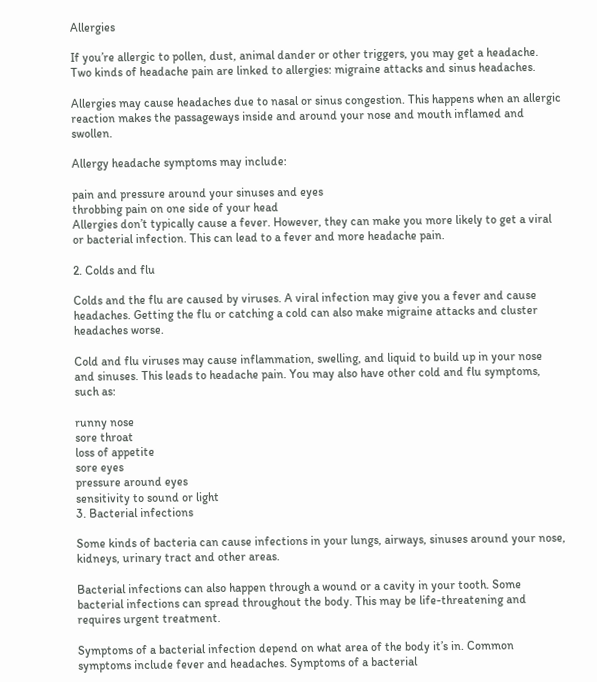Allergies

If you’re allergic to pollen, dust, animal dander or other triggers, you may get a headache. Two kinds of headache pain are linked to allergies: migraine attacks and sinus headaches.

Allergies may cause headaches due to nasal or sinus congestion. This happens when an allergic reaction makes the passageways inside and around your nose and mouth inflamed and swollen.

Allergy headache symptoms may include:

pain and pressure around your sinuses and eyes
throbbing pain on one side of your head
Allergies don’t typically cause a fever. However, they can make you more likely to get a viral or bacterial infection. This can lead to a fever and more headache pain.

2. Colds and flu

Colds and the flu are caused by viruses. A viral infection may give you a fever and cause headaches. Getting the flu or catching a cold can also make migraine attacks and cluster headaches worse.

Cold and flu viruses may cause inflammation, swelling, and liquid to build up in your nose and sinuses. This leads to headache pain. You may also have other cold and flu symptoms, such as:

runny nose
sore throat
loss of appetite
sore eyes
pressure around eyes
sensitivity to sound or light
3. Bacterial infections

Some kinds of bacteria can cause infections in your lungs, airways, sinuses around your nose, kidneys, urinary tract and other areas.

Bacterial infections can also happen through a wound or a cavity in your tooth. Some bacterial infections can spread throughout the body. This may be life-threatening and requires urgent treatment.

Symptoms of a bacterial infection depend on what area of the body it’s in. Common symptoms include fever and headaches. Symptoms of a bacterial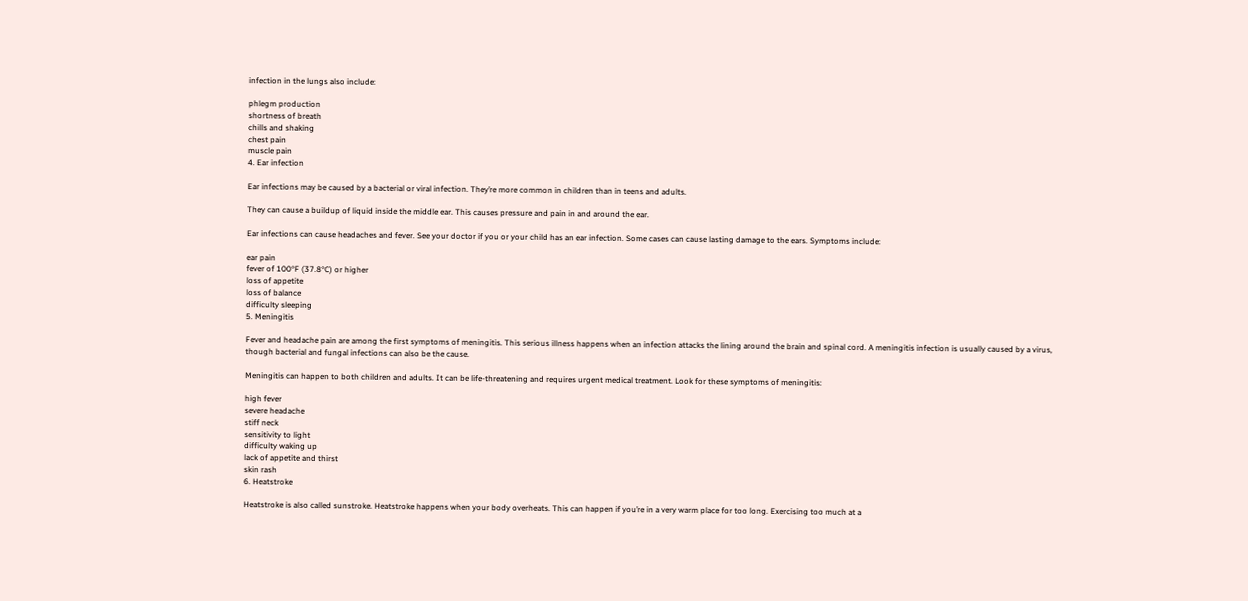infection in the lungs also include:

phlegm production
shortness of breath
chills and shaking
chest pain
muscle pain
4. Ear infection

Ear infections may be caused by a bacterial or viral infection. They’re more common in children than in teens and adults.

They can cause a buildup of liquid inside the middle ear. This causes pressure and pain in and around the ear.

Ear infections can cause headaches and fever. See your doctor if you or your child has an ear infection. Some cases can cause lasting damage to the ears. Symptoms include:

ear pain
fever of 100°F (37.8°C) or higher
loss of appetite
loss of balance
difficulty sleeping
5. Meningitis

Fever and headache pain are among the first symptoms of meningitis. This serious illness happens when an infection attacks the lining around the brain and spinal cord. A meningitis infection is usually caused by a virus, though bacterial and fungal infections can also be the cause.

Meningitis can happen to both children and adults. It can be life-threatening and requires urgent medical treatment. Look for these symptoms of meningitis:

high fever
severe headache
stiff neck
sensitivity to light
difficulty waking up
lack of appetite and thirst
skin rash
6. Heatstroke

Heatstroke is also called sunstroke. Heatstroke happens when your body overheats. This can happen if you’re in a very warm place for too long. Exercising too much at a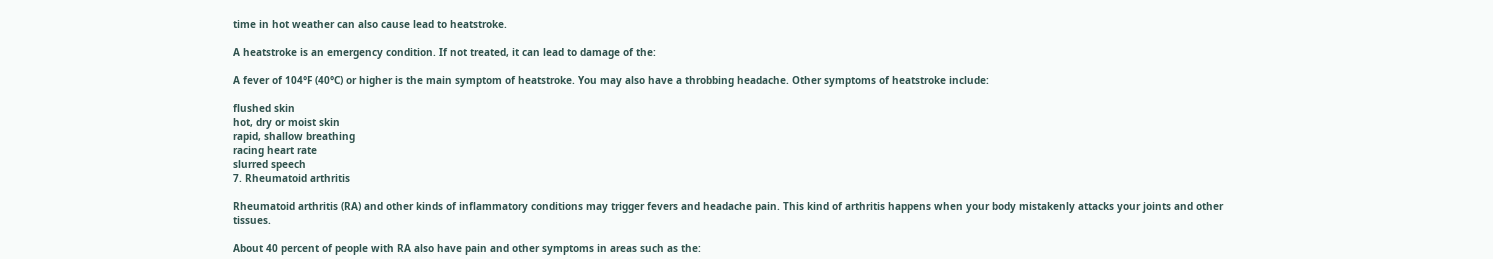time in hot weather can also cause lead to heatstroke.

A heatstroke is an emergency condition. If not treated, it can lead to damage of the:

A fever of 104°F (40°C) or higher is the main symptom of heatstroke. You may also have a throbbing headache. Other symptoms of heatstroke include:

flushed skin
hot, dry or moist skin
rapid, shallow breathing
racing heart rate
slurred speech
7. Rheumatoid arthritis

Rheumatoid arthritis (RA) and other kinds of inflammatory conditions may trigger fevers and headache pain. This kind of arthritis happens when your body mistakenly attacks your joints and other tissues.

About 40 percent of people with RA also have pain and other symptoms in areas such as the: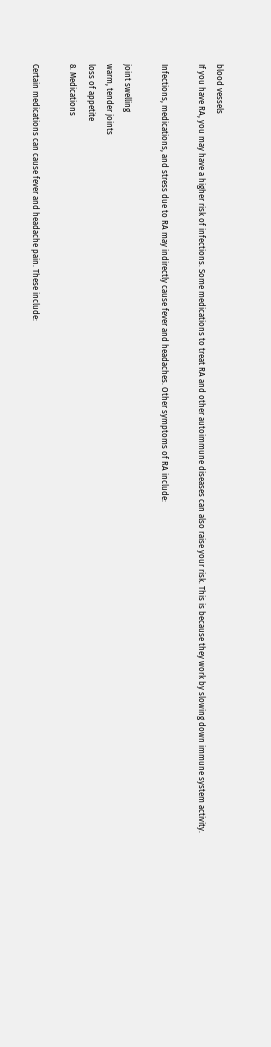blood vessels
If you have RA, you may have a higher risk of infections. Some medications to treat RA and other autoimmune diseases can also raise your risk. This is because they work by slowing down immune system activity.

Infections, medications, and stress due to RA may indirectly cause fever and headaches. Other symptoms of RA include:

joint swelling
warm, tender joints
loss of appetite
8. Medications

Certain medications can cause fever and headache pain. These include: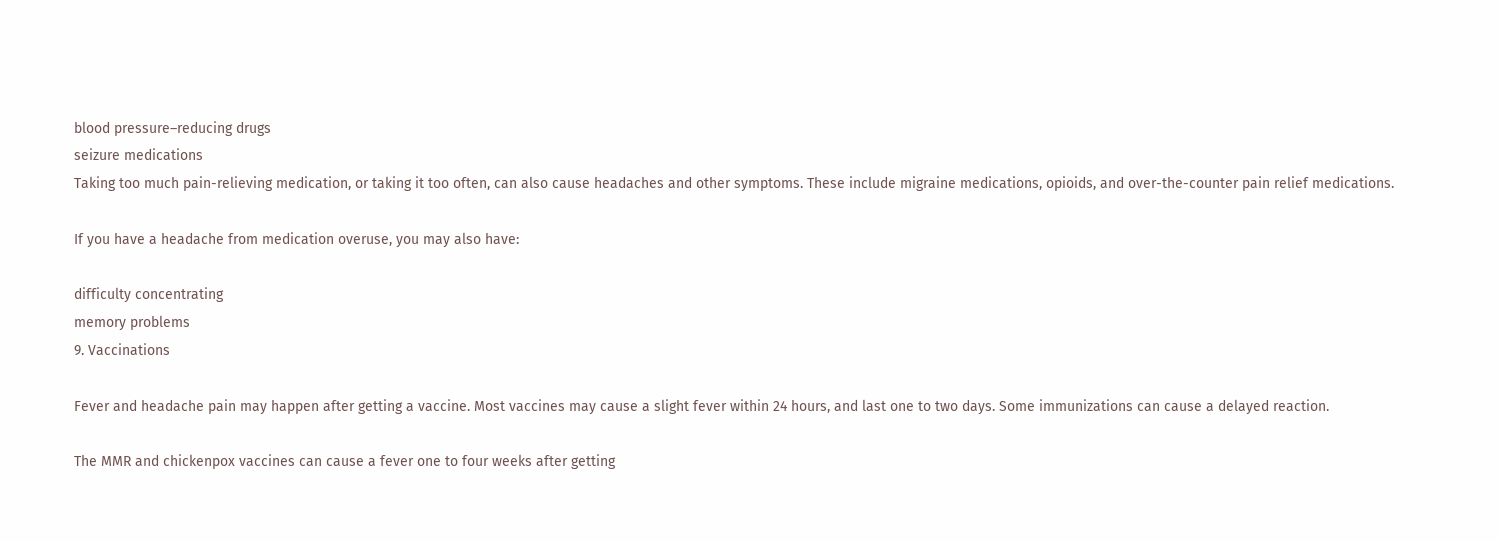blood pressure–reducing drugs
seizure medications
Taking too much pain-relieving medication, or taking it too often, can also cause headaches and other symptoms. These include migraine medications, opioids, and over-the-counter pain relief medications.

If you have a headache from medication overuse, you may also have:

difficulty concentrating
memory problems
9. Vaccinations

Fever and headache pain may happen after getting a vaccine. Most vaccines may cause a slight fever within 24 hours, and last one to two days. Some immunizations can cause a delayed reaction.

The MMR and chickenpox vaccines can cause a fever one to four weeks after getting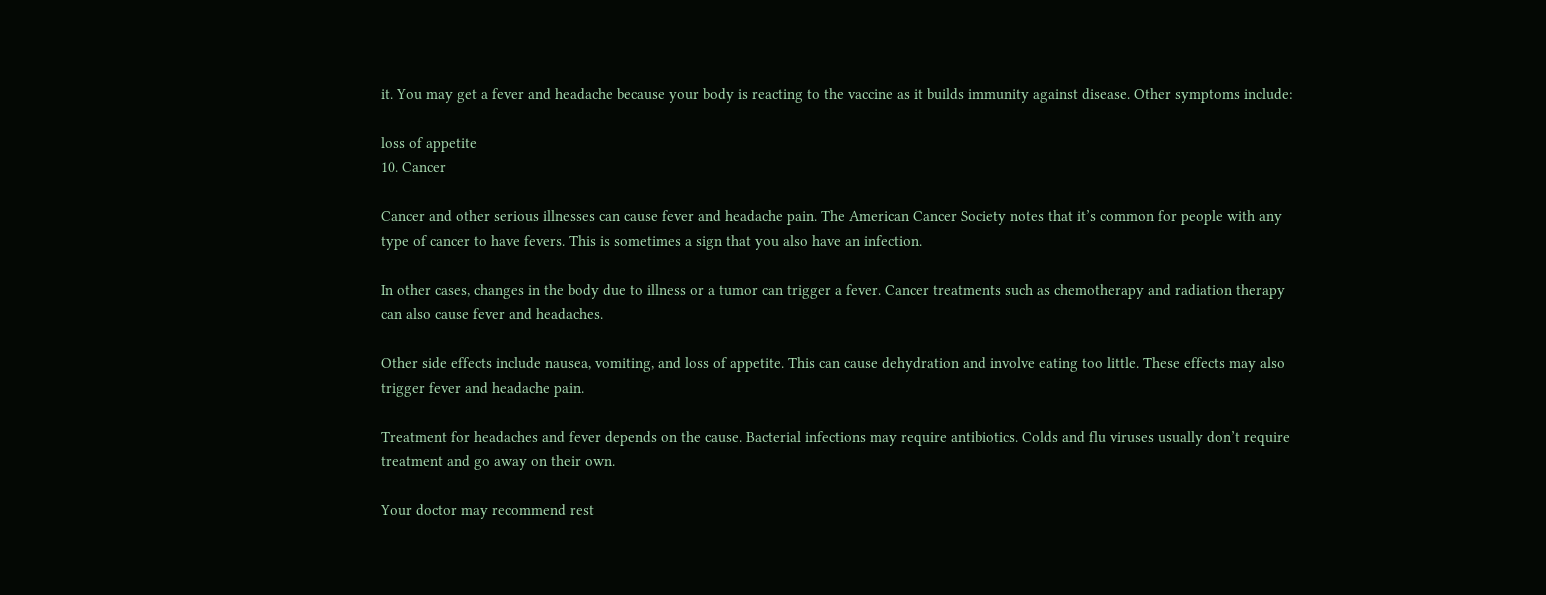it. You may get a fever and headache because your body is reacting to the vaccine as it builds immunity against disease. Other symptoms include:

loss of appetite
10. Cancer

Cancer and other serious illnesses can cause fever and headache pain. The American Cancer Society notes that it’s common for people with any type of cancer to have fevers. This is sometimes a sign that you also have an infection.

In other cases, changes in the body due to illness or a tumor can trigger a fever. Cancer treatments such as chemotherapy and radiation therapy can also cause fever and headaches.

Other side effects include nausea, vomiting, and loss of appetite. This can cause dehydration and involve eating too little. These effects may also trigger fever and headache pain.

Treatment for headaches and fever depends on the cause. Bacterial infections may require antibiotics. Colds and flu viruses usually don’t require treatment and go away on their own.

Your doctor may recommend rest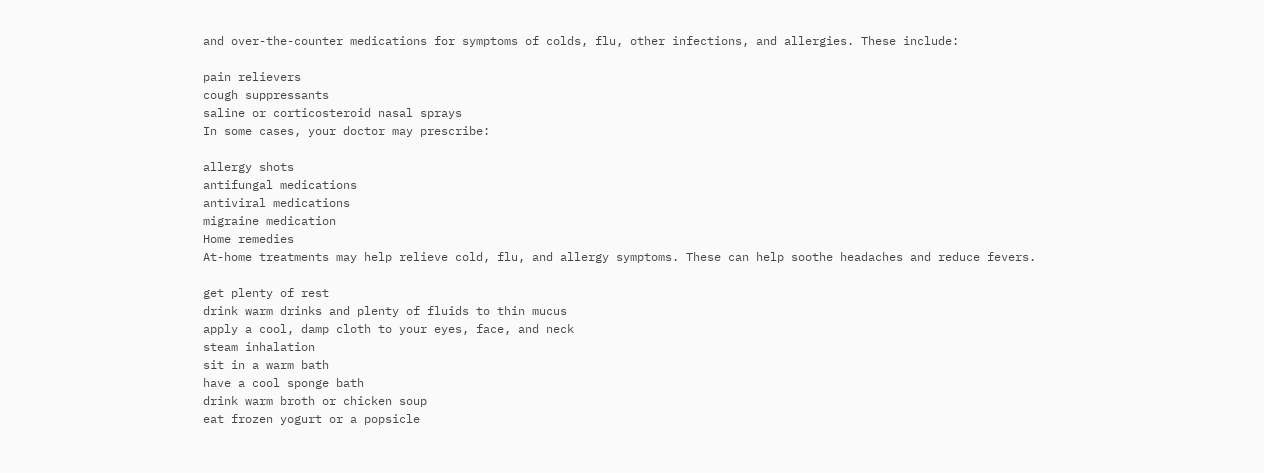and over-the-counter medications for symptoms of colds, flu, other infections, and allergies. These include:

pain relievers
cough suppressants
saline or corticosteroid nasal sprays
In some cases, your doctor may prescribe:

allergy shots
antifungal medications
antiviral medications
migraine medication
Home remedies
At-home treatments may help relieve cold, flu, and allergy symptoms. These can help soothe headaches and reduce fevers.

get plenty of rest
drink warm drinks and plenty of fluids to thin mucus
apply a cool, damp cloth to your eyes, face, and neck
steam inhalation
sit in a warm bath
have a cool sponge bath
drink warm broth or chicken soup
eat frozen yogurt or a popsicle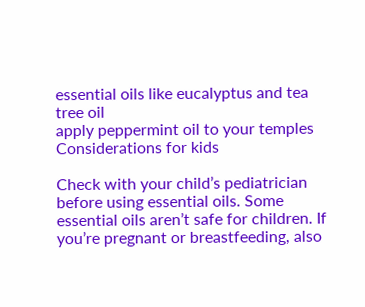essential oils like eucalyptus and tea tree oil
apply peppermint oil to your temples
Considerations for kids

Check with your child’s pediatrician before using essential oils. Some essential oils aren’t safe for children. If you’re pregnant or breastfeeding, also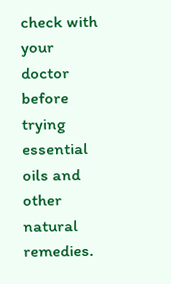check with your doctor before trying essential oils and other natural remedies.